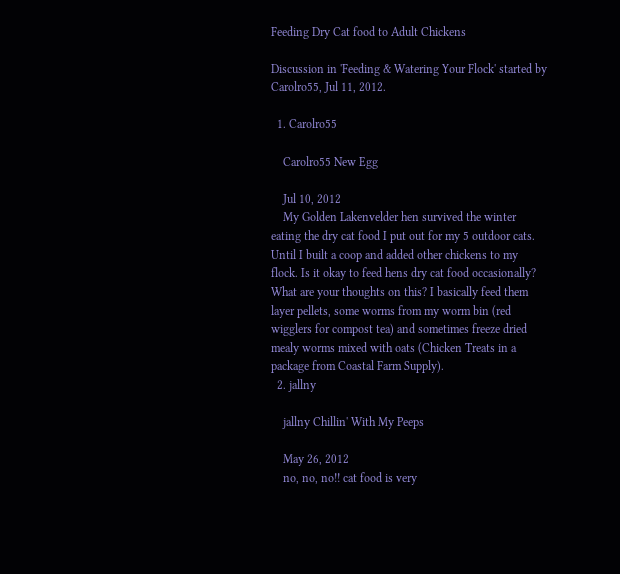Feeding Dry Cat food to Adult Chickens

Discussion in 'Feeding & Watering Your Flock' started by Carolro55, Jul 11, 2012.

  1. Carolro55

    Carolro55 New Egg

    Jul 10, 2012
    My Golden Lakenvelder hen survived the winter eating the dry cat food I put out for my 5 outdoor cats. Until I built a coop and added other chickens to my flock. Is it okay to feed hens dry cat food occasionally? What are your thoughts on this? I basically feed them layer pellets, some worms from my worm bin (red wigglers for compost tea) and sometimes freeze dried mealy worms mixed with oats (Chicken Treats in a package from Coastal Farm Supply).
  2. jallny

    jallny Chillin' With My Peeps

    May 26, 2012
    no, no, no!! cat food is very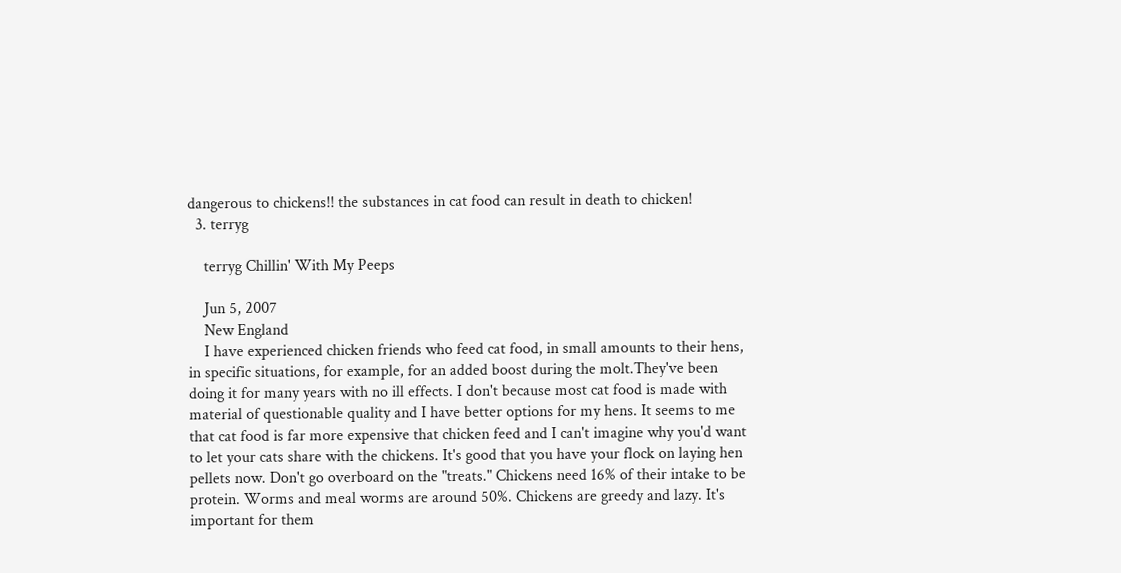dangerous to chickens!! the substances in cat food can result in death to chicken!
  3. terryg

    terryg Chillin' With My Peeps

    Jun 5, 2007
    New England
    I have experienced chicken friends who feed cat food, in small amounts to their hens, in specific situations, for example, for an added boost during the molt.They've been doing it for many years with no ill effects. I don't because most cat food is made with material of questionable quality and I have better options for my hens. It seems to me that cat food is far more expensive that chicken feed and I can't imagine why you'd want to let your cats share with the chickens. It's good that you have your flock on laying hen pellets now. Don't go overboard on the "treats." Chickens need 16% of their intake to be protein. Worms and meal worms are around 50%. Chickens are greedy and lazy. It's important for them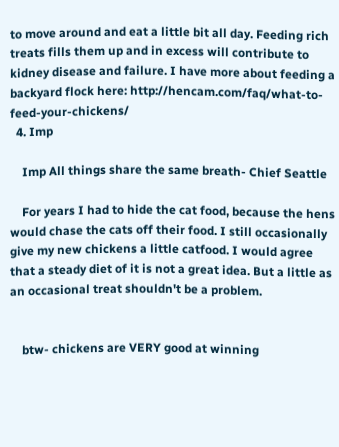to move around and eat a little bit all day. Feeding rich treats fills them up and in excess will contribute to kidney disease and failure. I have more about feeding a backyard flock here: http://hencam.com/faq/what-to-feed-your-chickens/
  4. Imp

    Imp All things share the same breath- Chief Seattle

    For years I had to hide the cat food, because the hens would chase the cats off their food. I still occasionally give my new chickens a little catfood. I would agree that a steady diet of it is not a great idea. But a little as an occasional treat shouldn't be a problem.


    btw- chickens are VERY good at winning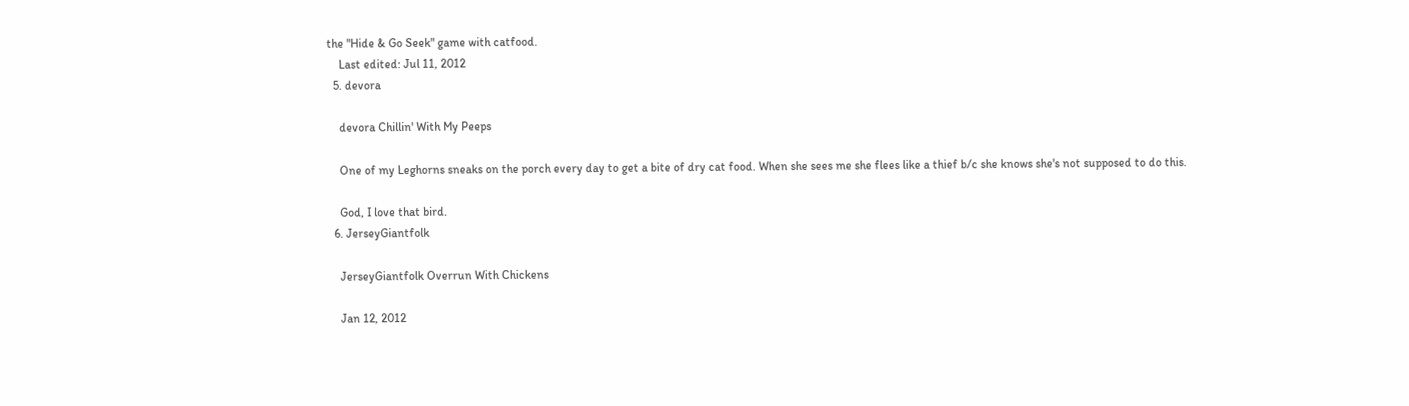the "Hide & Go Seek" game with catfood.
    Last edited: Jul 11, 2012
  5. devora

    devora Chillin' With My Peeps

    One of my Leghorns sneaks on the porch every day to get a bite of dry cat food. When she sees me she flees like a thief b/c she knows she's not supposed to do this.

    God, I love that bird.
  6. JerseyGiantfolk

    JerseyGiantfolk Overrun With Chickens

    Jan 12, 2012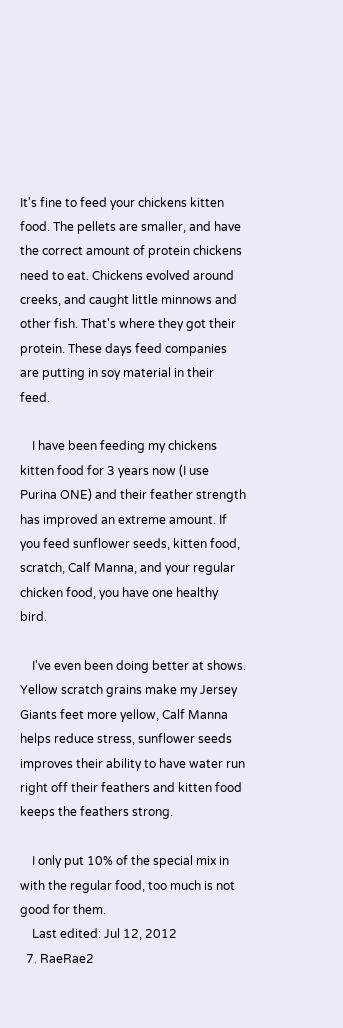It's fine to feed your chickens kitten food. The pellets are smaller, and have the correct amount of protein chickens need to eat. Chickens evolved around creeks, and caught little minnows and other fish. That's where they got their protein. These days feed companies are putting in soy material in their feed.

    I have been feeding my chickens kitten food for 3 years now (I use Purina ONE) and their feather strength has improved an extreme amount. If you feed sunflower seeds, kitten food, scratch, Calf Manna, and your regular chicken food, you have one healthy bird.

    I've even been doing better at shows. Yellow scratch grains make my Jersey Giants feet more yellow, Calf Manna helps reduce stress, sunflower seeds improves their ability to have water run right off their feathers and kitten food keeps the feathers strong.

    I only put 10% of the special mix in with the regular food, too much is not good for them.
    Last edited: Jul 12, 2012
  7. RaeRae2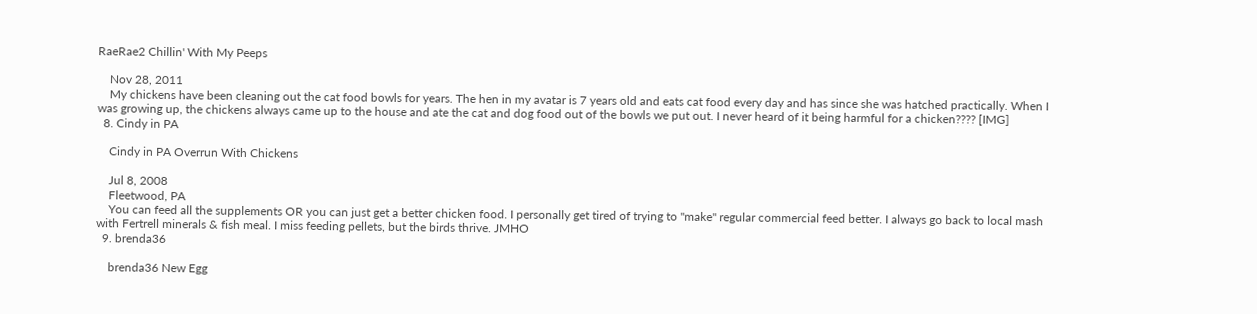RaeRae2 Chillin' With My Peeps

    Nov 28, 2011
    My chickens have been cleaning out the cat food bowls for years. The hen in my avatar is 7 years old and eats cat food every day and has since she was hatched practically. When I was growing up, the chickens always came up to the house and ate the cat and dog food out of the bowls we put out. I never heard of it being harmful for a chicken???? [IMG]
  8. Cindy in PA

    Cindy in PA Overrun With Chickens

    Jul 8, 2008
    Fleetwood, PA
    You can feed all the supplements OR you can just get a better chicken food. I personally get tired of trying to "make" regular commercial feed better. I always go back to local mash with Fertrell minerals & fish meal. I miss feeding pellets, but the birds thrive. JMHO
  9. brenda36

    brenda36 New Egg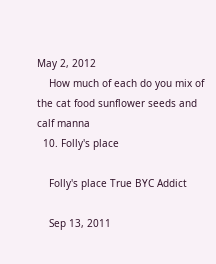May 2, 2012
    How much of each do you mix of the cat food sunflower seeds and calf manna
  10. Folly's place

    Folly's place True BYC Addict

    Sep 13, 2011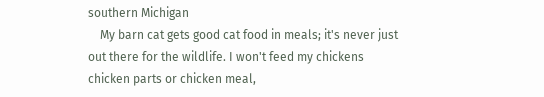southern Michigan
    My barn cat gets good cat food in meals; it's never just out there for the wildlife. I won't feed my chickens chicken parts or chicken meal,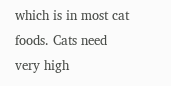which is in most cat foods. Cats need very high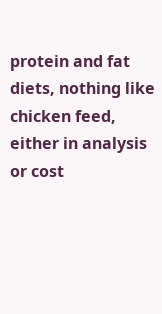protein and fat diets, nothing like chicken feed, either in analysis or cost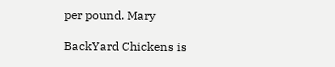per pound. Mary

BackYard Chickens is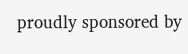proudly sponsored by